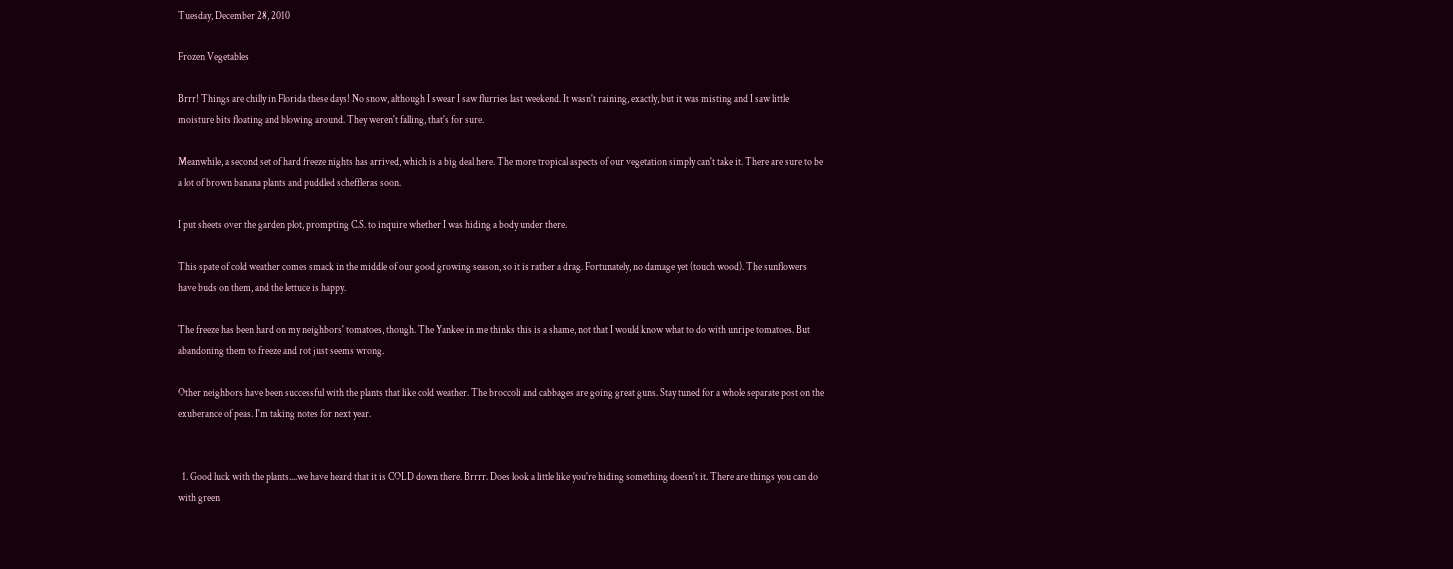Tuesday, December 28, 2010

Frozen Vegetables

Brrr! Things are chilly in Florida these days! No snow, although I swear I saw flurries last weekend. It wasn't raining, exactly, but it was misting and I saw little moisture bits floating and blowing around. They weren't falling, that's for sure.

Meanwhile, a second set of hard freeze nights has arrived, which is a big deal here. The more tropical aspects of our vegetation simply can't take it. There are sure to be a lot of brown banana plants and puddled scheffleras soon.

I put sheets over the garden plot, prompting C.S. to inquire whether I was hiding a body under there.

This spate of cold weather comes smack in the middle of our good growing season, so it is rather a drag. Fortunately, no damage yet (touch wood). The sunflowers have buds on them, and the lettuce is happy.

The freeze has been hard on my neighbors' tomatoes, though. The Yankee in me thinks this is a shame, not that I would know what to do with unripe tomatoes. But abandoning them to freeze and rot just seems wrong.

Other neighbors have been successful with the plants that like cold weather. The broccoli and cabbages are going great guns. Stay tuned for a whole separate post on the exuberance of peas. I'm taking notes for next year.


  1. Good luck with the plants....we have heard that it is COLD down there. Brrrr. Does look a little like you're hiding something doesn't it. There are things you can do with green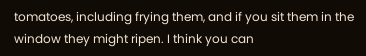tomatoes, including frying them, and if you sit them in the window they might ripen. I think you can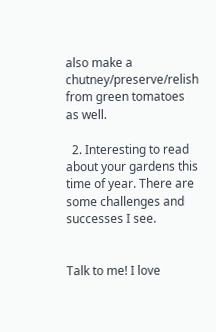also make a chutney/preserve/relish from green tomatoes as well.

  2. Interesting to read about your gardens this time of year. There are some challenges and successes I see.


Talk to me! I love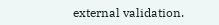external validation.